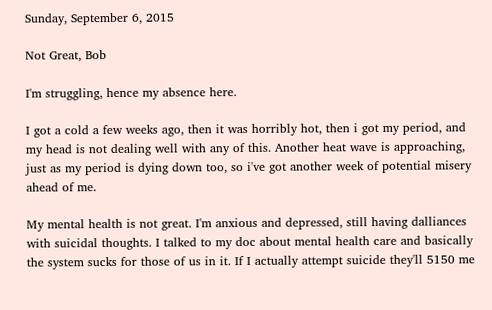Sunday, September 6, 2015

Not Great, Bob

I'm struggling, hence my absence here.

I got a cold a few weeks ago, then it was horribly hot, then i got my period, and my head is not dealing well with any of this. Another heat wave is approaching, just as my period is dying down too, so i've got another week of potential misery ahead of me.

My mental health is not great. I'm anxious and depressed, still having dalliances with suicidal thoughts. I talked to my doc about mental health care and basically the system sucks for those of us in it. If I actually attempt suicide they'll 5150 me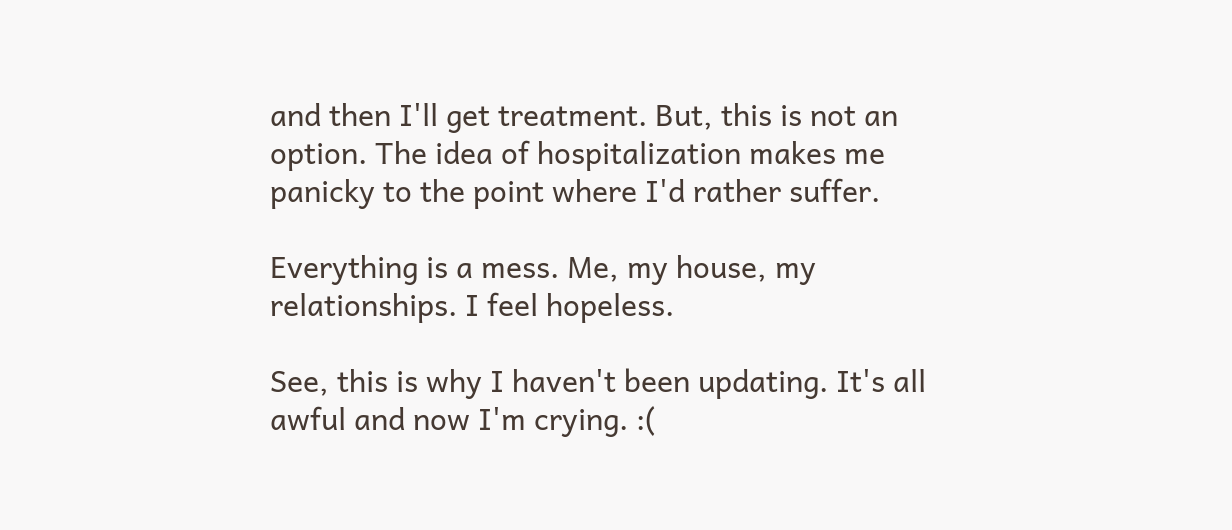and then I'll get treatment. But, this is not an option. The idea of hospitalization makes me panicky to the point where I'd rather suffer.

Everything is a mess. Me, my house, my relationships. I feel hopeless.

See, this is why I haven't been updating. It's all awful and now I'm crying. :(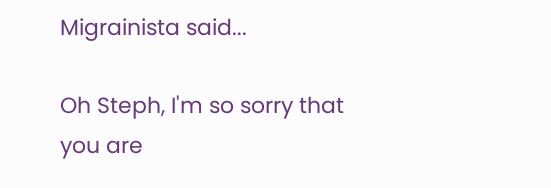Migrainista said...

Oh Steph, I'm so sorry that you are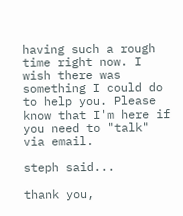having such a rough time right now. I wish there was something I could do to help you. Please know that I'm here if you need to "talk" via email.

steph said...

thank you,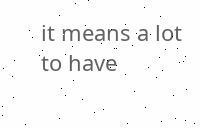it means a lot to have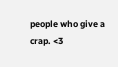people who give a crap. <3